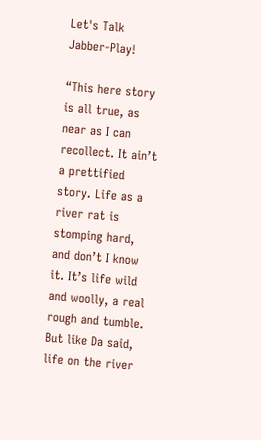Let's Talk Jabber-Play!

“This here story is all true, as near as I can recollect. It ain’t a prettified story. Life as a river rat is stomping hard, and don’t I know it. It’s life wild and woolly, a real rough and tumble. But like Da said, life on the river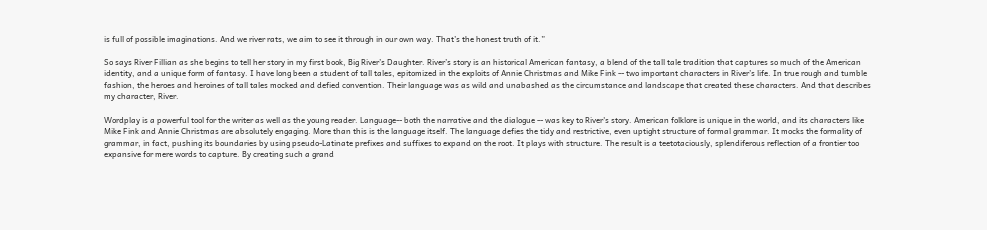is full of possible imaginations. And we river rats, we aim to see it through in our own way. That’s the honest truth of it.”

So says River Fillian as she begins to tell her story in my first book, Big River’s Daughter. River’s story is an historical American fantasy, a blend of the tall tale tradition that captures so much of the American identity, and a unique form of fantasy. I have long been a student of tall tales, epitomized in the exploits of Annie Christmas and Mike Fink -- two important characters in River’s life. In true rough and tumble fashion, the heroes and heroines of tall tales mocked and defied convention. Their language was as wild and unabashed as the circumstance and landscape that created these characters. And that describes my character, River.

Wordplay is a powerful tool for the writer as well as the young reader. Language-- both the narrative and the dialogue -- was key to River's story. American folklore is unique in the world, and its characters like Mike Fink and Annie Christmas are absolutely engaging. More than this is the language itself. The language defies the tidy and restrictive, even uptight structure of formal grammar. It mocks the formality of grammar, in fact, pushing its boundaries by using pseudo-Latinate prefixes and suffixes to expand on the root. It plays with structure. The result is a teetotaciously, splendiferous reflection of a frontier too expansive for mere words to capture. By creating such a grand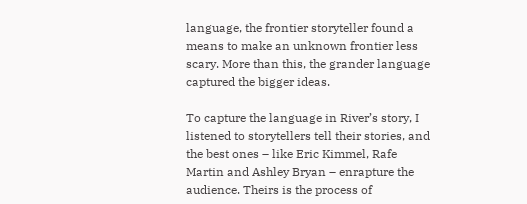language, the frontier storyteller found a means to make an unknown frontier less scary. More than this, the grander language captured the bigger ideas.

To capture the language in River’s story, I  listened to storytellers tell their stories, and the best ones – like Eric Kimmel, Rafe Martin and Ashley Bryan – enrapture the audience. Theirs is the process of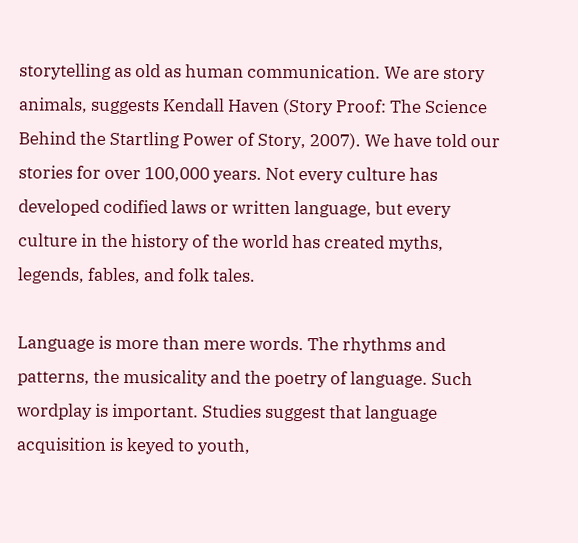storytelling as old as human communication. We are story animals, suggests Kendall Haven (Story Proof: The Science Behind the Startling Power of Story, 2007). We have told our stories for over 100,000 years. Not every culture has developed codified laws or written language, but every culture in the history of the world has created myths, legends, fables, and folk tales.

Language is more than mere words. The rhythms and patterns, the musicality and the poetry of language. Such wordplay is important. Studies suggest that language acquisition is keyed to youth,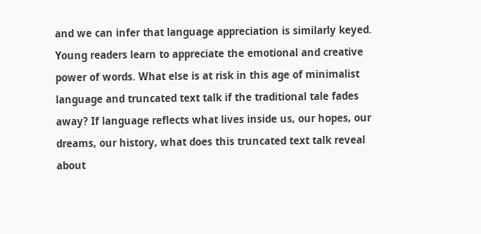and we can infer that language appreciation is similarly keyed. Young readers learn to appreciate the emotional and creative power of words. What else is at risk in this age of minimalist language and truncated text talk if the traditional tale fades away? If language reflects what lives inside us, our hopes, our dreams, our history, what does this truncated text talk reveal about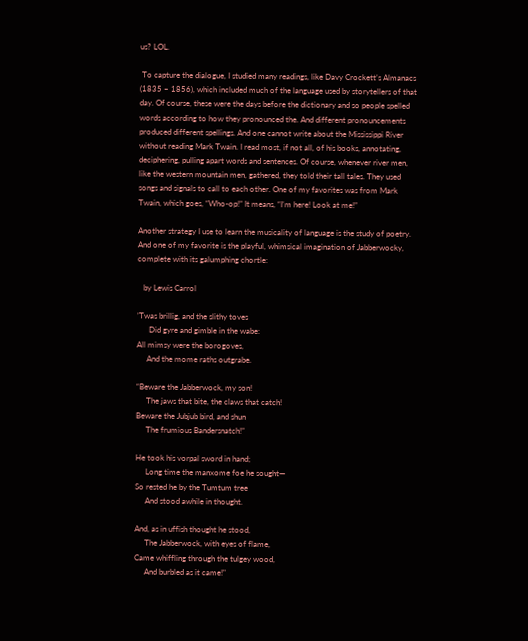us? LOL.

 To capture the dialogue, I studied many readings, like Davy Crockett’s Almanacs (1835 – 1856), which included much of the language used by storytellers of that day. Of course, these were the days before the dictionary and so people spelled words according to how they pronounced the. And different pronouncements produced different spellings. And one cannot write about the Mississippi River without reading Mark Twain. I read most, if not all, of his books, annotating, deciphering, pulling apart words and sentences. Of course, whenever river men, like the western mountain men, gathered, they told their tall tales. They used songs and signals to call to each other. One of my favorites was from Mark Twain, which goes, “Who-op!” It means, “I’m here! Look at me!”

Another strategy I use to learn the musicality of language is the study of poetry. And one of my favorite is the playful, whimsical imagination of Jabberwocky, complete with its galumphing chortle:

   by Lewis Carrol

’Twas brillig, and the slithy toves
      Did gyre and gimble in the wabe:
All mimsy were the borogoves,
     And the mome raths outgrabe.

“Beware the Jabberwock, my son!
     The jaws that bite, the claws that catch!
Beware the Jubjub bird, and shun
     The frumious Bandersnatch!”

He took his vorpal sword in hand;
     Long time the manxome foe he sought—
So rested he by the Tumtum tree
     And stood awhile in thought.

And, as in uffish thought he stood,
     The Jabberwock, with eyes of flame,
Came whiffling through the tulgey wood,
     And burbled as it came!"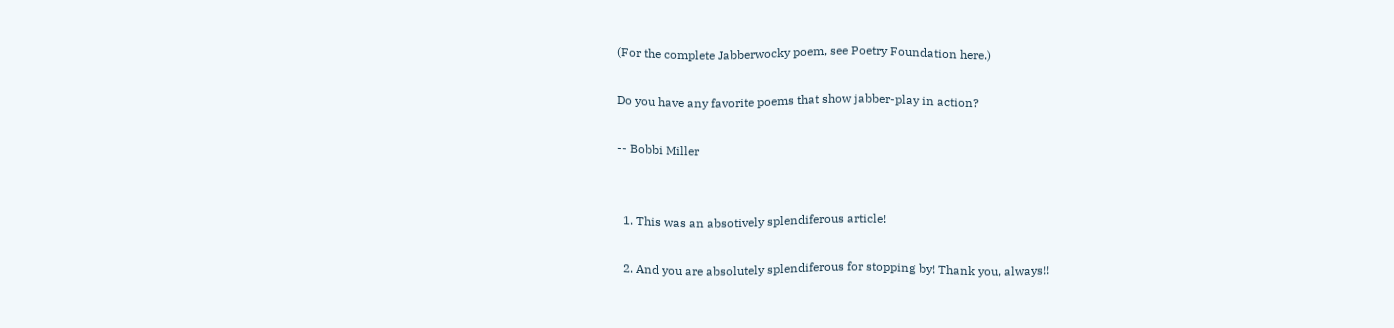(For the complete Jabberwocky poem, see Poetry Foundation here.)

Do you have any favorite poems that show jabber-play in action?

-- Bobbi Miller


  1. This was an absotively splendiferous article!

  2. And you are absolutely splendiferous for stopping by! Thank you, always!!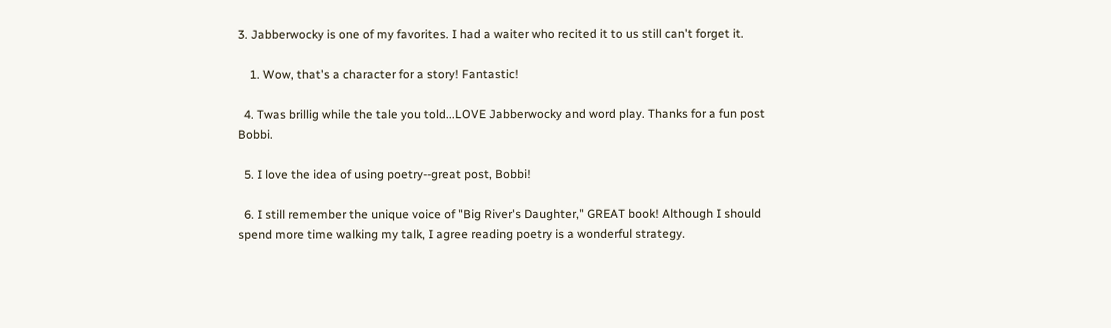3. Jabberwocky is one of my favorites. I had a waiter who recited it to us still can't forget it.

    1. Wow, that's a character for a story! Fantastic!

  4. Twas brillig while the tale you told...LOVE Jabberwocky and word play. Thanks for a fun post Bobbi.

  5. I love the idea of using poetry--great post, Bobbi!

  6. I still remember the unique voice of "Big River's Daughter," GREAT book! Although I should spend more time walking my talk, I agree reading poetry is a wonderful strategy.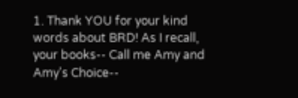1. Thank YOU for your kind words about BRD! As I recall, your books-- Call me Amy and Amy's Choice--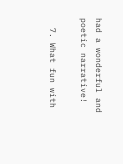had a wonderful and poetic narrative!

  7. What fun with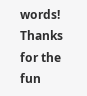words! Thanks for the fun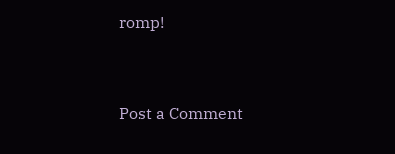romp!


Post a Comment